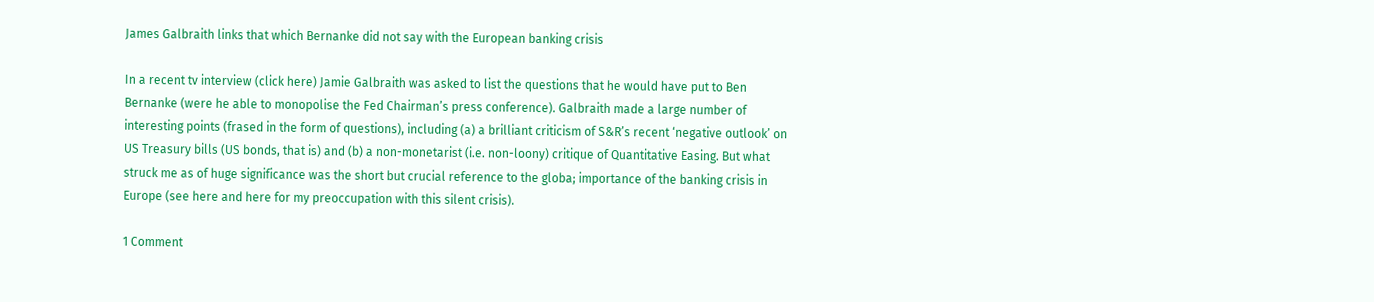James Galbraith links that which Bernanke did not say with the European banking crisis

In a recent tv interview (click here) Jamie Galbraith was asked to list the questions that he would have put to Ben Bernanke (were he able to monopolise the Fed Chairman’s press conference). Galbraith made a large number of interesting points (frased in the form of questions), including (a) a brilliant criticism of S&R’s recent ‘negative outlook’ on US Treasury bills (US bonds, that is) and (b) a non-monetarist (i.e. non-loony) critique of Quantitative Easing. But what struck me as of huge significance was the short but crucial reference to the globa; importance of the banking crisis in Europe (see here and here for my preoccupation with this silent crisis).

1 Comment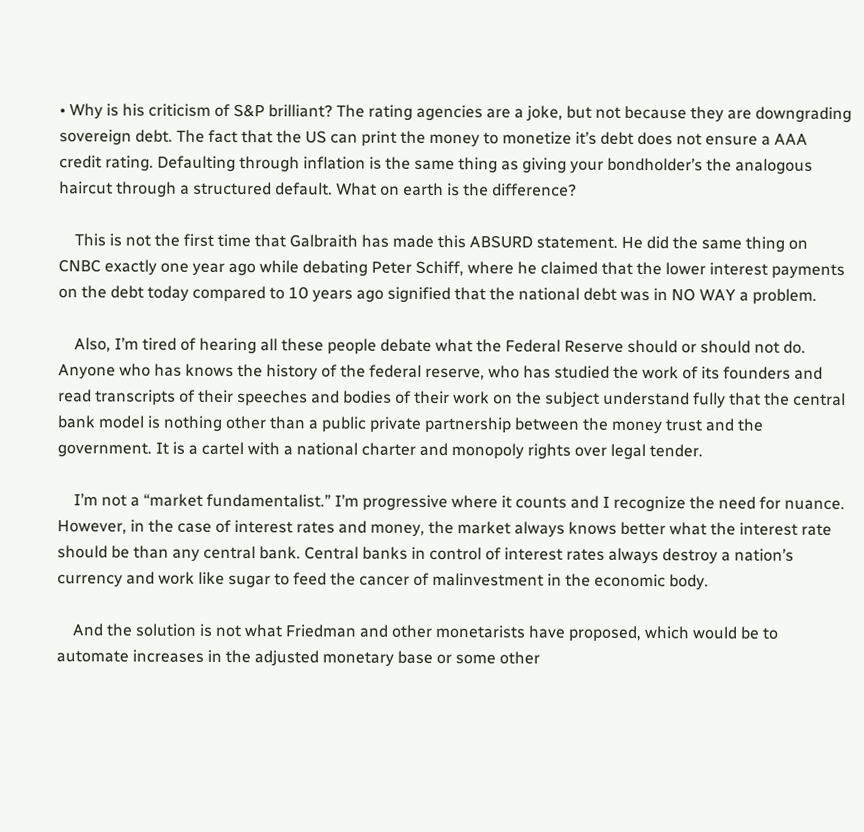• Why is his criticism of S&P brilliant? The rating agencies are a joke, but not because they are downgrading sovereign debt. The fact that the US can print the money to monetize it’s debt does not ensure a AAA credit rating. Defaulting through inflation is the same thing as giving your bondholder’s the analogous haircut through a structured default. What on earth is the difference?

    This is not the first time that Galbraith has made this ABSURD statement. He did the same thing on CNBC exactly one year ago while debating Peter Schiff, where he claimed that the lower interest payments on the debt today compared to 10 years ago signified that the national debt was in NO WAY a problem.

    Also, I’m tired of hearing all these people debate what the Federal Reserve should or should not do. Anyone who has knows the history of the federal reserve, who has studied the work of its founders and read transcripts of their speeches and bodies of their work on the subject understand fully that the central bank model is nothing other than a public private partnership between the money trust and the government. It is a cartel with a national charter and monopoly rights over legal tender.

    I’m not a “market fundamentalist.” I’m progressive where it counts and I recognize the need for nuance. However, in the case of interest rates and money, the market always knows better what the interest rate should be than any central bank. Central banks in control of interest rates always destroy a nation’s currency and work like sugar to feed the cancer of malinvestment in the economic body.

    And the solution is not what Friedman and other monetarists have proposed, which would be to automate increases in the adjusted monetary base or some other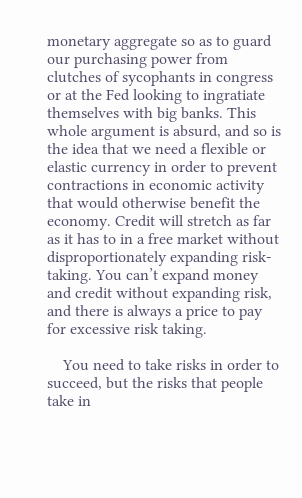monetary aggregate so as to guard our purchasing power from clutches of sycophants in congress or at the Fed looking to ingratiate themselves with big banks. This whole argument is absurd, and so is the idea that we need a flexible or elastic currency in order to prevent contractions in economic activity that would otherwise benefit the economy. Credit will stretch as far as it has to in a free market without disproportionately expanding risk-taking. You can’t expand money and credit without expanding risk, and there is always a price to pay for excessive risk taking.

    You need to take risks in order to succeed, but the risks that people take in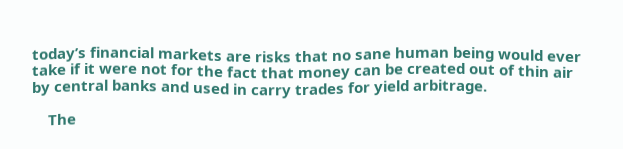today’s financial markets are risks that no sane human being would ever take if it were not for the fact that money can be created out of thin air by central banks and used in carry trades for yield arbitrage.

    The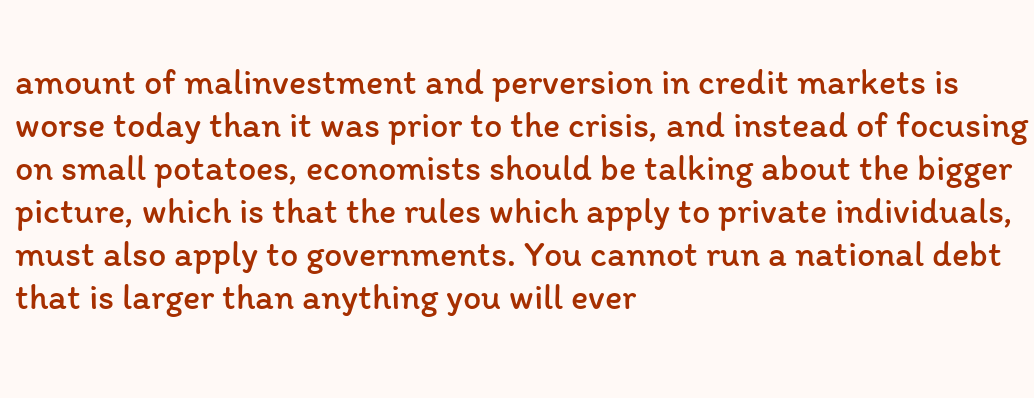amount of malinvestment and perversion in credit markets is worse today than it was prior to the crisis, and instead of focusing on small potatoes, economists should be talking about the bigger picture, which is that the rules which apply to private individuals, must also apply to governments. You cannot run a national debt that is larger than anything you will ever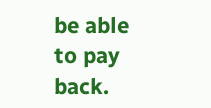be able to pay back.